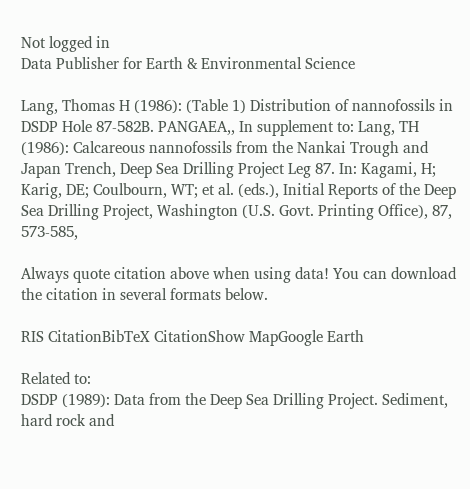Not logged in
Data Publisher for Earth & Environmental Science

Lang, Thomas H (1986): (Table 1) Distribution of nannofossils in DSDP Hole 87-582B. PANGAEA,, In supplement to: Lang, TH (1986): Calcareous nannofossils from the Nankai Trough and Japan Trench, Deep Sea Drilling Project Leg 87. In: Kagami, H; Karig, DE; Coulbourn, WT; et al. (eds.), Initial Reports of the Deep Sea Drilling Project, Washington (U.S. Govt. Printing Office), 87, 573-585,

Always quote citation above when using data! You can download the citation in several formats below.

RIS CitationBibTeX CitationShow MapGoogle Earth

Related to:
DSDP (1989): Data from the Deep Sea Drilling Project. Sediment, hard rock and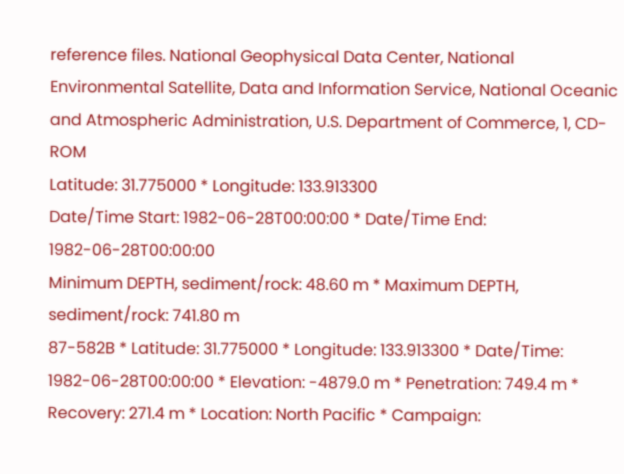reference files. National Geophysical Data Center, National Environmental Satellite, Data and Information Service, National Oceanic and Atmospheric Administration, U.S. Department of Commerce, 1, CD-ROM
Latitude: 31.775000 * Longitude: 133.913300
Date/Time Start: 1982-06-28T00:00:00 * Date/Time End: 1982-06-28T00:00:00
Minimum DEPTH, sediment/rock: 48.60 m * Maximum DEPTH, sediment/rock: 741.80 m
87-582B * Latitude: 31.775000 * Longitude: 133.913300 * Date/Time: 1982-06-28T00:00:00 * Elevation: -4879.0 m * Penetration: 749.4 m * Recovery: 271.4 m * Location: North Pacific * Campaign: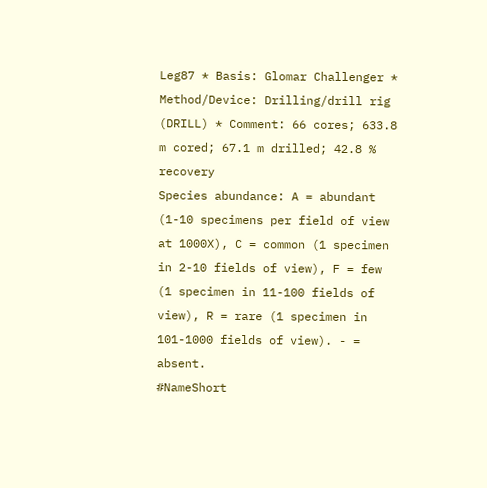Leg87 * Basis: Glomar Challenger * Method/Device: Drilling/drill rig (DRILL) * Comment: 66 cores; 633.8 m cored; 67.1 m drilled; 42.8 % recovery
Species abundance: A = abundant (1-10 specimens per field of view at 1000X), C = common (1 specimen in 2-10 fields of view), F = few (1 specimen in 11-100 fields of view), R = rare (1 specimen in 101-1000 fields of view). - = absent.
#NameShort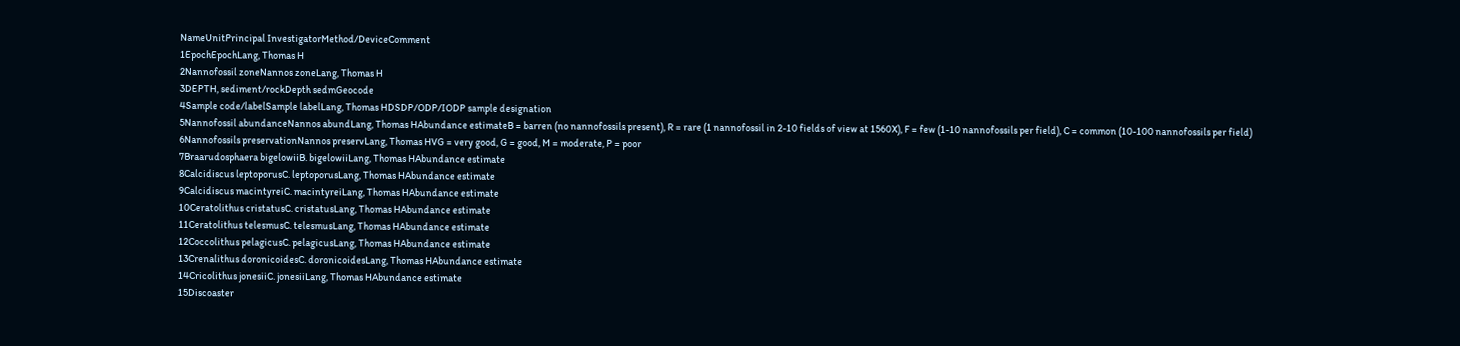NameUnitPrincipal InvestigatorMethod/DeviceComment
1EpochEpochLang, Thomas H
2Nannofossil zoneNannos zoneLang, Thomas H
3DEPTH, sediment/rockDepth sedmGeocode
4Sample code/labelSample labelLang, Thomas HDSDP/ODP/IODP sample designation
5Nannofossil abundanceNannos abundLang, Thomas HAbundance estimateB = barren (no nannofossils present), R = rare (1 nannofossil in 2-10 fields of view at 1560X), F = few (1-10 nannofossils per field), C = common (10-100 nannofossils per field)
6Nannofossils preservationNannos preservLang, Thomas HVG = very good, G = good, M = moderate, P = poor
7Braarudosphaera bigelowiiB. bigelowiiLang, Thomas HAbundance estimate
8Calcidiscus leptoporusC. leptoporusLang, Thomas HAbundance estimate
9Calcidiscus macintyreiC. macintyreiLang, Thomas HAbundance estimate
10Ceratolithus cristatusC. cristatusLang, Thomas HAbundance estimate
11Ceratolithus telesmusC. telesmusLang, Thomas HAbundance estimate
12Coccolithus pelagicusC. pelagicusLang, Thomas HAbundance estimate
13Crenalithus doronicoidesC. doronicoidesLang, Thomas HAbundance estimate
14Cricolithus jonesiiC. jonesiiLang, Thomas HAbundance estimate
15Discoaster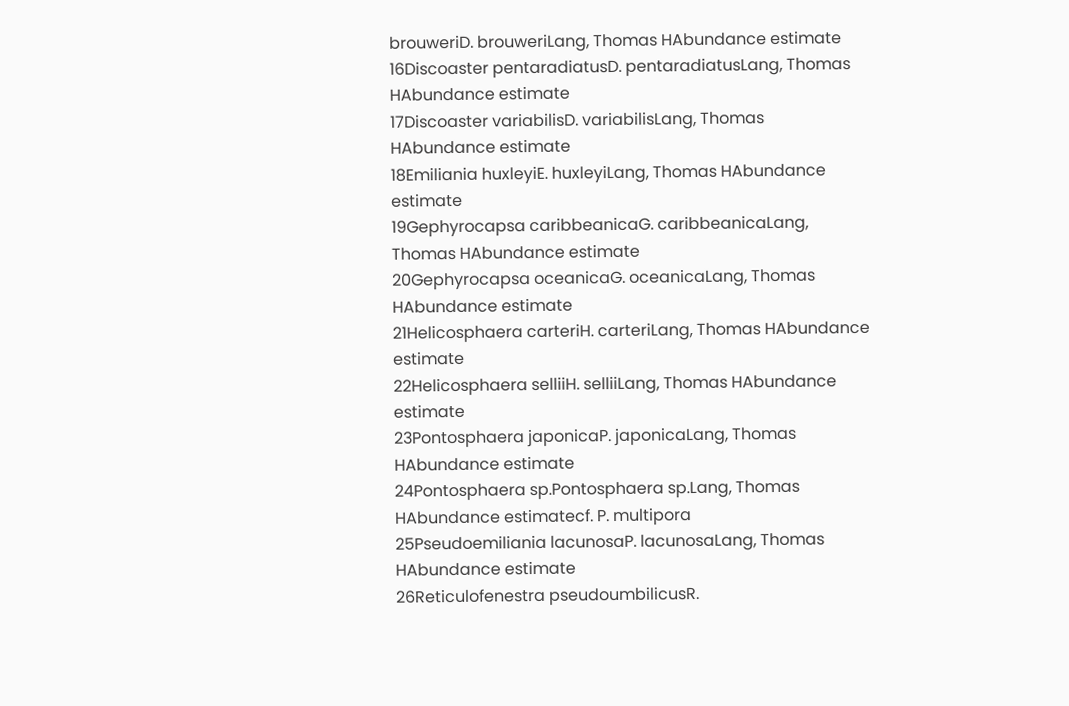brouweriD. brouweriLang, Thomas HAbundance estimate
16Discoaster pentaradiatusD. pentaradiatusLang, Thomas HAbundance estimate
17Discoaster variabilisD. variabilisLang, Thomas HAbundance estimate
18Emiliania huxleyiE. huxleyiLang, Thomas HAbundance estimate
19Gephyrocapsa caribbeanicaG. caribbeanicaLang, Thomas HAbundance estimate
20Gephyrocapsa oceanicaG. oceanicaLang, Thomas HAbundance estimate
21Helicosphaera carteriH. carteriLang, Thomas HAbundance estimate
22Helicosphaera selliiH. selliiLang, Thomas HAbundance estimate
23Pontosphaera japonicaP. japonicaLang, Thomas HAbundance estimate
24Pontosphaera sp.Pontosphaera sp.Lang, Thomas HAbundance estimatecf. P. multipora
25Pseudoemiliania lacunosaP. lacunosaLang, Thomas HAbundance estimate
26Reticulofenestra pseudoumbilicusR.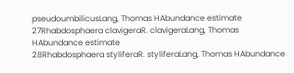pseudoumbilicusLang, Thomas HAbundance estimate
27Rhabdosphaera clavigeraR. clavigeraLang, Thomas HAbundance estimate
28Rhabdosphaera styliferaR. styliferaLang, Thomas HAbundance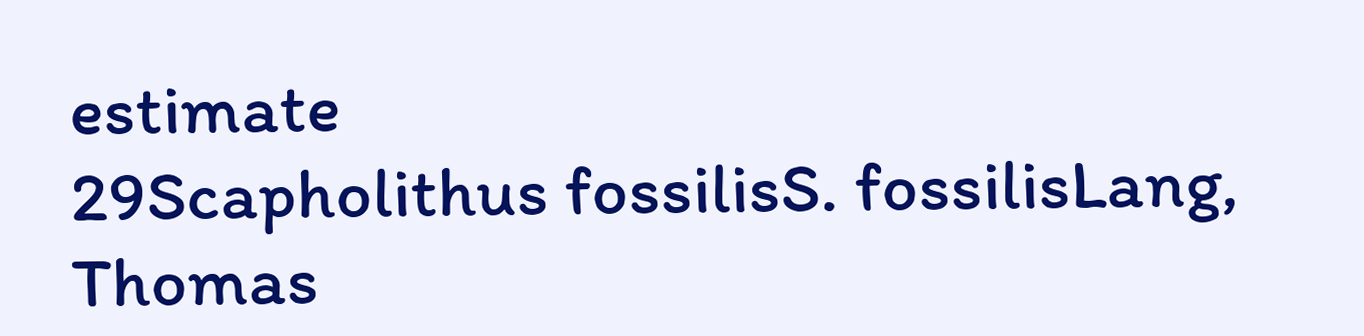estimate
29Scapholithus fossilisS. fossilisLang, Thomas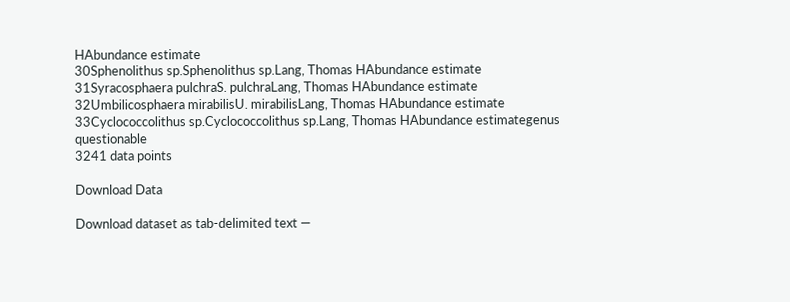HAbundance estimate
30Sphenolithus sp.Sphenolithus sp.Lang, Thomas HAbundance estimate
31Syracosphaera pulchraS. pulchraLang, Thomas HAbundance estimate
32Umbilicosphaera mirabilisU. mirabilisLang, Thomas HAbundance estimate
33Cyclococcolithus sp.Cyclococcolithus sp.Lang, Thomas HAbundance estimategenus questionable
3241 data points

Download Data

Download dataset as tab-delimited text —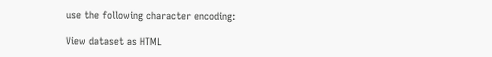use the following character encoding:

View dataset as HTML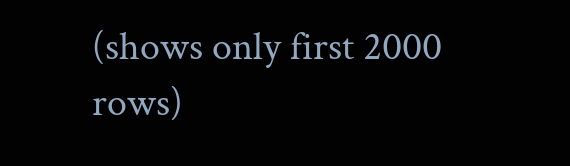(shows only first 2000 rows)